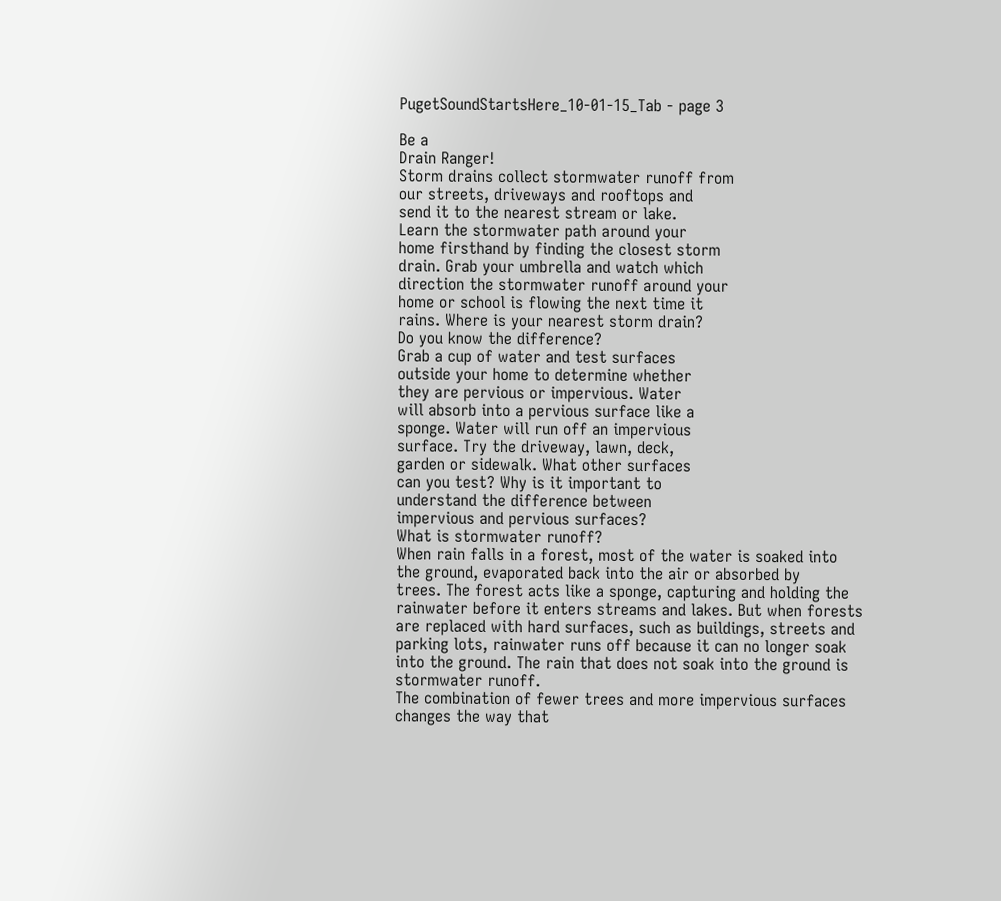PugetSoundStartsHere_10-01-15_Tab - page 3

Be a
Drain Ranger!
Storm drains collect stormwater runoff from
our streets, driveways and rooftops and
send it to the nearest stream or lake.
Learn the stormwater path around your
home firsthand by finding the closest storm
drain. Grab your umbrella and watch which
direction the stormwater runoff around your
home or school is flowing the next time it
rains. Where is your nearest storm drain?
Do you know the difference?
Grab a cup of water and test surfaces
outside your home to determine whether
they are pervious or impervious. Water
will absorb into a pervious surface like a
sponge. Water will run off an impervious
surface. Try the driveway, lawn, deck,
garden or sidewalk. What other surfaces
can you test? Why is it important to
understand the difference between
impervious and pervious surfaces?
What is stormwater runoff?
When rain falls in a forest, most of the water is soaked into
the ground, evaporated back into the air or absorbed by
trees. The forest acts like a sponge, capturing and holding the
rainwater before it enters streams and lakes. But when forests
are replaced with hard surfaces, such as buildings, streets and
parking lots, rainwater runs off because it can no longer soak
into the ground. The rain that does not soak into the ground is
stormwater runoff.
The combination of fewer trees and more impervious surfaces
changes the way that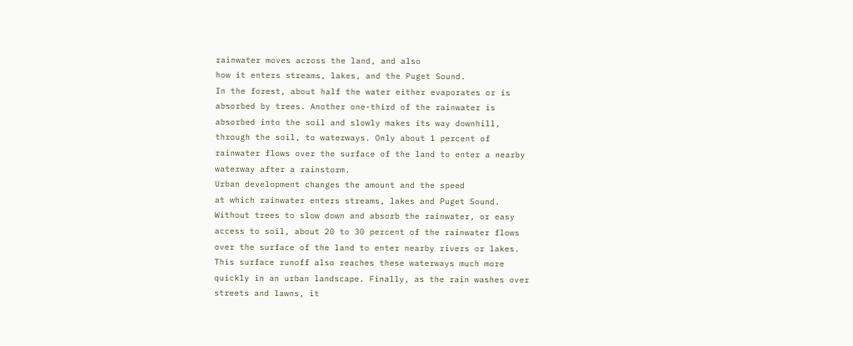rainwater moves across the land, and also
how it enters streams, lakes, and the Puget Sound.
In the forest, about half the water either evaporates or is
absorbed by trees. Another one-third of the rainwater is
absorbed into the soil and slowly makes its way downhill,
through the soil, to waterways. Only about 1 percent of
rainwater flows over the surface of the land to enter a nearby
waterway after a rainstorm.
Urban development changes the amount and the speed
at which rainwater enters streams, lakes and Puget Sound.
Without trees to slow down and absorb the rainwater, or easy
access to soil, about 20 to 30 percent of the rainwater flows
over the surface of the land to enter nearby rivers or lakes.
This surface runoff also reaches these waterways much more
quickly in an urban landscape. Finally, as the rain washes over
streets and lawns, it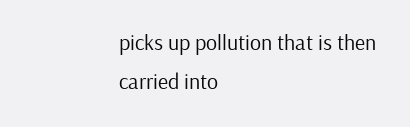picks up pollution that is then carried into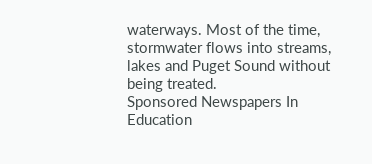waterways. Most of the time, stormwater flows into streams,
lakes and Puget Sound without being treated.
Sponsored Newspapers In Education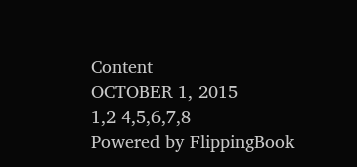Content
OCTOBER 1, 2015
1,2 4,5,6,7,8
Powered by FlippingBook